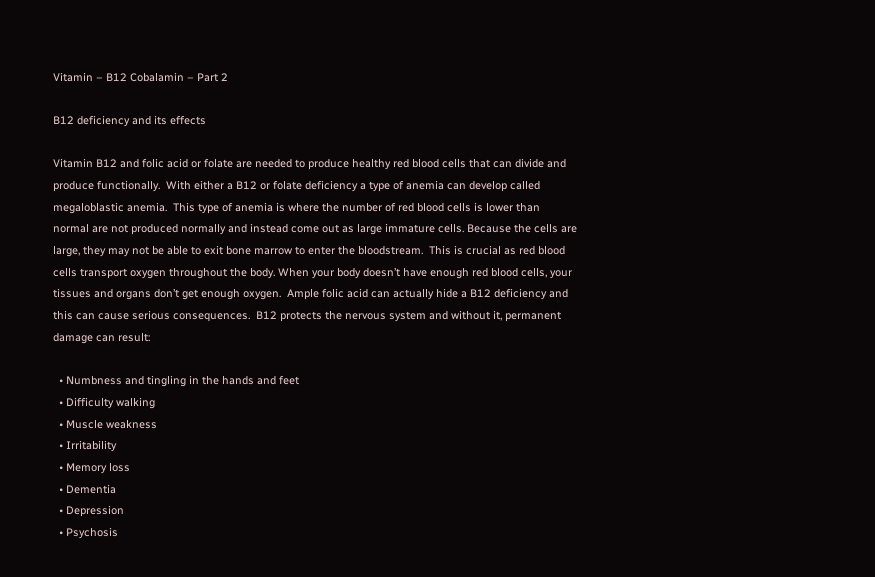Vitamin – B12 Cobalamin – Part 2

B12 deficiency and its effects

Vitamin B12 and folic acid or folate are needed to produce healthy red blood cells that can divide and produce functionally.  With either a B12 or folate deficiency a type of anemia can develop called megaloblastic anemia.  This type of anemia is where the number of red blood cells is lower than normal are not produced normally and instead come out as large immature cells. Because the cells are large, they may not be able to exit bone marrow to enter the bloodstream.  This is crucial as red blood cells transport oxygen throughout the body. When your body doesn’t have enough red blood cells, your tissues and organs don’t get enough oxygen.  Ample folic acid can actually hide a B12 deficiency and this can cause serious consequences.  B12 protects the nervous system and without it, permanent damage can result:

  • Numbness and tingling in the hands and feet
  • Difficulty walking
  • Muscle weakness
  • Irritability
  • Memory loss
  • Dementia
  • Depression
  • Psychosis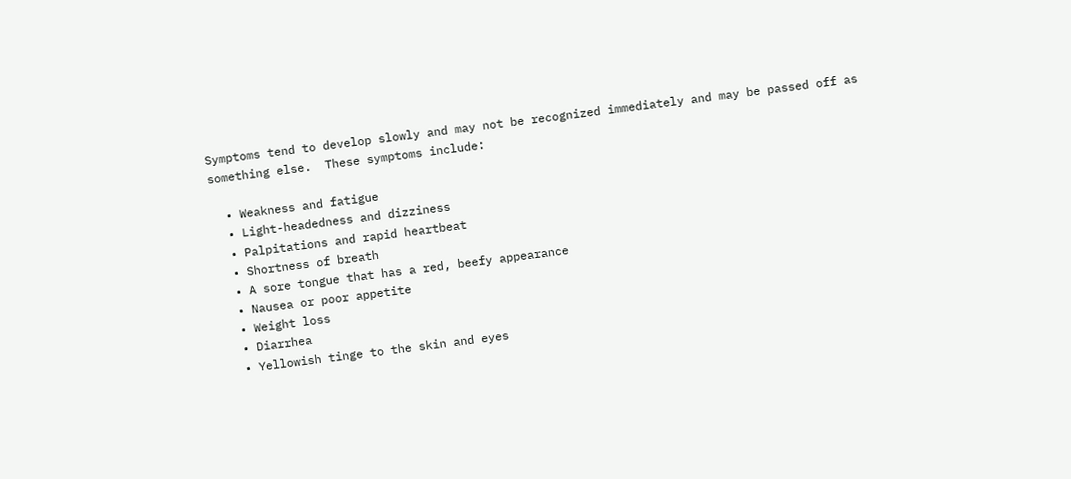Symptoms tend to develop slowly and may not be recognized immediately and may be passed off as something else.  These symptoms include:

  • Weakness and fatigue
  • Light-headedness and dizziness
  • Palpitations and rapid heartbeat
  • Shortness of breath
  • A sore tongue that has a red, beefy appearance
  • Nausea or poor appetite
  • Weight loss
  • Diarrhea
  • Yellowish tinge to the skin and eyes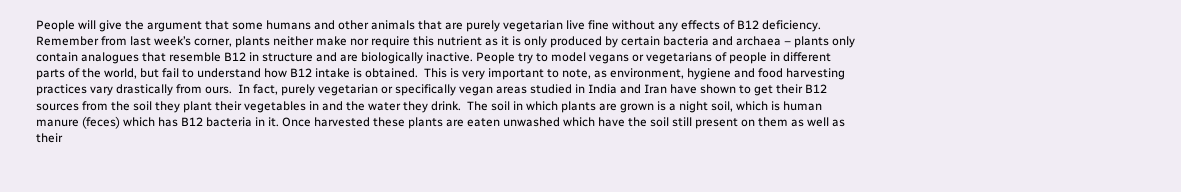People will give the argument that some humans and other animals that are purely vegetarian live fine without any effects of B12 deficiency.  Remember from last week’s corner, plants neither make nor require this nutrient as it is only produced by certain bacteria and archaea – plants only contain analogues that resemble B12 in structure and are biologically inactive. People try to model vegans or vegetarians of people in different parts of the world, but fail to understand how B12 intake is obtained.  This is very important to note, as environment, hygiene and food harvesting practices vary drastically from ours.  In fact, purely vegetarian or specifically vegan areas studied in India and Iran have shown to get their B12 sources from the soil they plant their vegetables in and the water they drink.  The soil in which plants are grown is a night soil, which is human manure (feces) which has B12 bacteria in it. Once harvested these plants are eaten unwashed which have the soil still present on them as well as their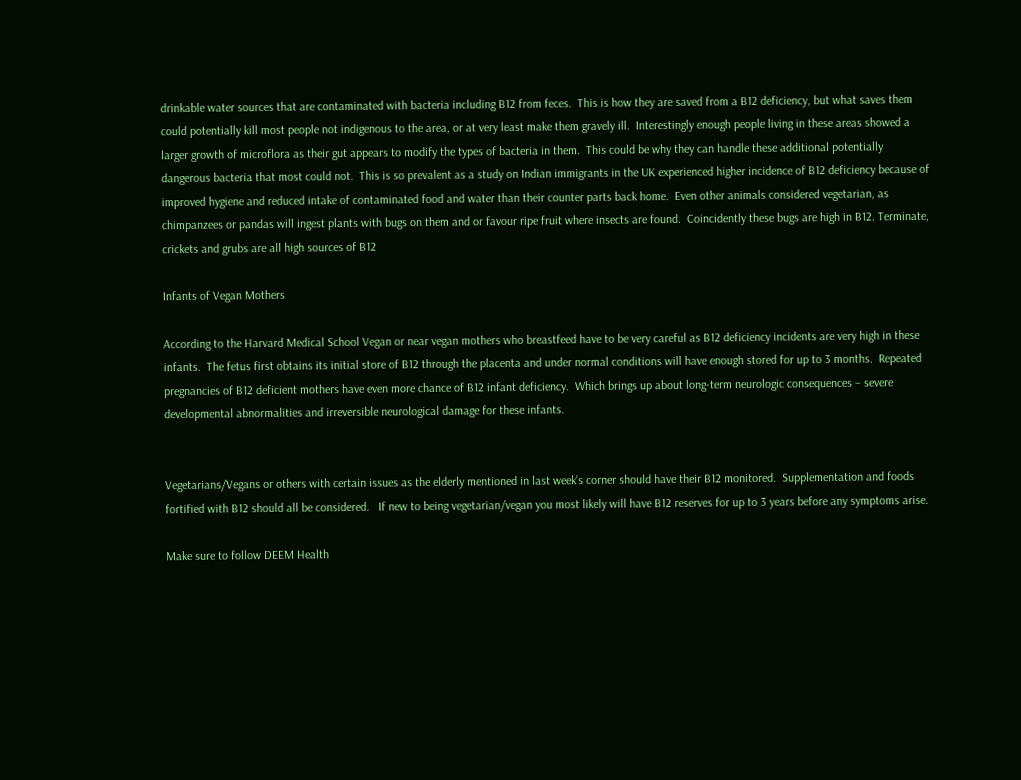drinkable water sources that are contaminated with bacteria including B12 from feces.  This is how they are saved from a B12 deficiency, but what saves them could potentially kill most people not indigenous to the area, or at very least make them gravely ill.  Interestingly enough people living in these areas showed a larger growth of microflora as their gut appears to modify the types of bacteria in them.  This could be why they can handle these additional potentially dangerous bacteria that most could not.  This is so prevalent as a study on Indian immigrants in the UK experienced higher incidence of B12 deficiency because of improved hygiene and reduced intake of contaminated food and water than their counter parts back home.  Even other animals considered vegetarian, as chimpanzees or pandas will ingest plants with bugs on them and or favour ripe fruit where insects are found.  Coincidently these bugs are high in B12. Terminate, crickets and grubs are all high sources of B12

Infants of Vegan Mothers

According to the Harvard Medical School Vegan or near vegan mothers who breastfeed have to be very careful as B12 deficiency incidents are very high in these infants.  The fetus first obtains its initial store of B12 through the placenta and under normal conditions will have enough stored for up to 3 months.  Repeated pregnancies of B12 deficient mothers have even more chance of B12 infant deficiency.  Which brings up about long-term neurologic consequences – severe developmental abnormalities and irreversible neurological damage for these infants.


Vegetarians/Vegans or others with certain issues as the elderly mentioned in last week’s corner should have their B12 monitored.  Supplementation and foods fortified with B12 should all be considered.   If new to being vegetarian/vegan you most likely will have B12 reserves for up to 3 years before any symptoms arise.

Make sure to follow DEEM Health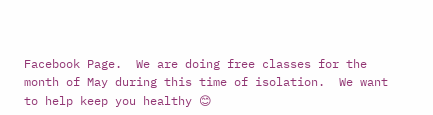Facebook Page.  We are doing free classes for the month of May during this time of isolation.  We want to help keep you healthy 😊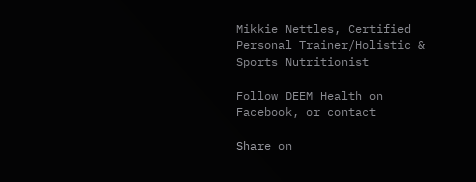Mikkie Nettles, Certified Personal Trainer/Holistic & Sports Nutritionist

Follow DEEM Health on Facebook, or contact

Share on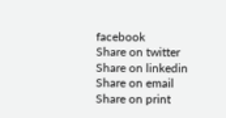facebook
Share on twitter
Share on linkedin
Share on email
Share on print